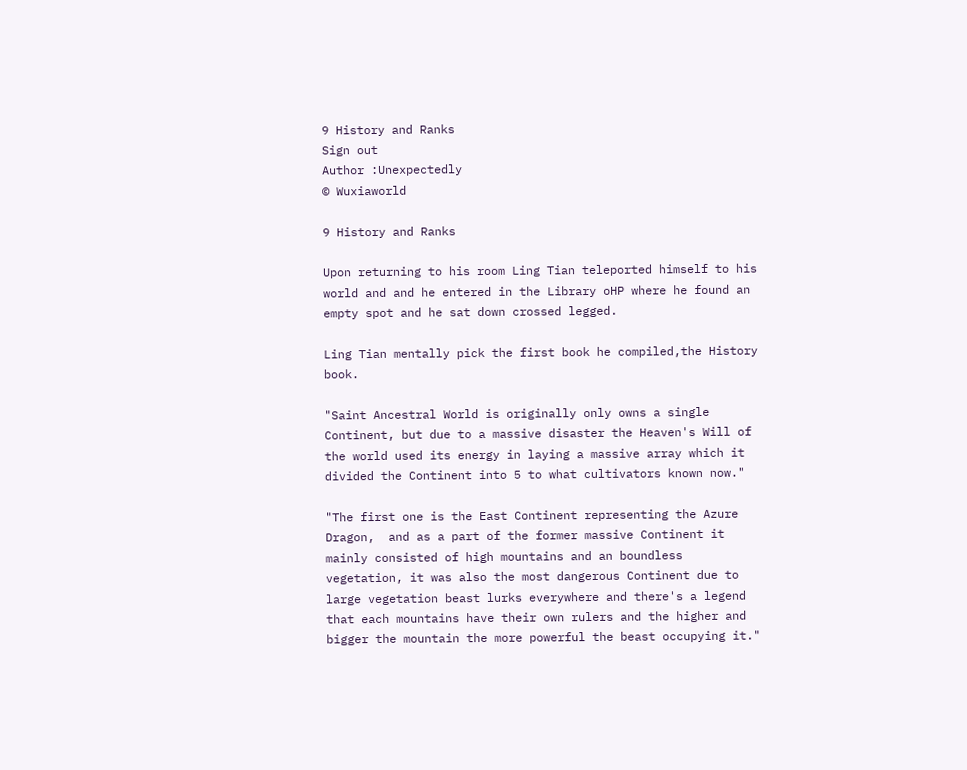9 History and Ranks
Sign out
Author :Unexpectedly
© Wuxiaworld

9 History and Ranks

Upon returning to his room Ling Tian teleported himself to his world and and he entered in the Library oHP where he found an empty spot and he sat down crossed legged.

Ling Tian mentally pick the first book he compiled,the History book.

"Saint Ancestral World is originally only owns a single Continent, but due to a massive disaster the Heaven's Will of the world used its energy in laying a massive array which it divided the Continent into 5 to what cultivators known now."

"The first one is the East Continent representing the Azure Dragon,  and as a part of the former massive Continent it mainly consisted of high mountains and an boundless vegetation, it was also the most dangerous Continent due to large vegetation beast lurks everywhere and there's a legend that each mountains have their own rulers and the higher and bigger the mountain the more powerful the beast occupying it."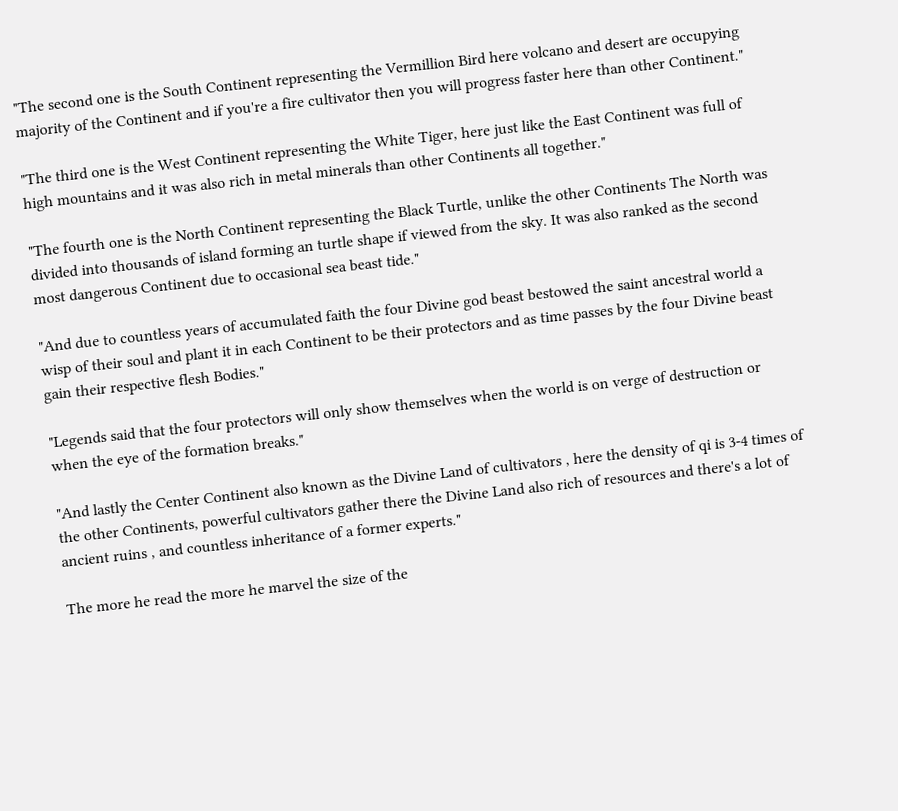"The second one is the South Continent representing the Vermillion Bird here volcano and desert are occupying majority of the Continent and if you're a fire cultivator then you will progress faster here than other Continent."

"The third one is the West Continent representing the White Tiger, here just like the East Continent was full of high mountains and it was also rich in metal minerals than other Continents all together."

"The fourth one is the North Continent representing the Black Turtle, unlike the other Continents The North was divided into thousands of island forming an turtle shape if viewed from the sky. It was also ranked as the second most dangerous Continent due to occasional sea beast tide."

"And due to countless years of accumulated faith the four Divine god beast bestowed the saint ancestral world a wisp of their soul and plant it in each Continent to be their protectors and as time passes by the four Divine beast gain their respective flesh Bodies."

"Legends said that the four protectors will only show themselves when the world is on verge of destruction or when the eye of the formation breaks."

"And lastly the Center Continent also known as the Divine Land of cultivators , here the density of qi is 3-4 times of the other Continents, powerful cultivators gather there the Divine Land also rich of resources and there's a lot of ancient ruins , and countless inheritance of a former experts."

The more he read the more he marvel the size of the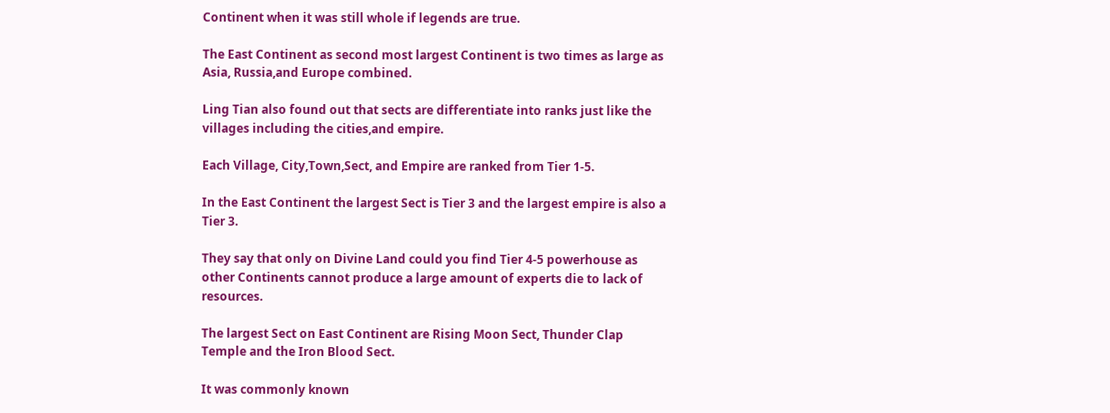Continent when it was still whole if legends are true.

The East Continent as second most largest Continent is two times as large as Asia, Russia,and Europe combined.

Ling Tian also found out that sects are differentiate into ranks just like the villages including the cities,and empire.

Each Village, City,Town,Sect, and Empire are ranked from Tier 1-5.

In the East Continent the largest Sect is Tier 3 and the largest empire is also a Tier 3.

They say that only on Divine Land could you find Tier 4-5 powerhouse as other Continents cannot produce a large amount of experts die to lack of resources.

The largest Sect on East Continent are Rising Moon Sect, Thunder Clap Temple and the Iron Blood Sect.

It was commonly known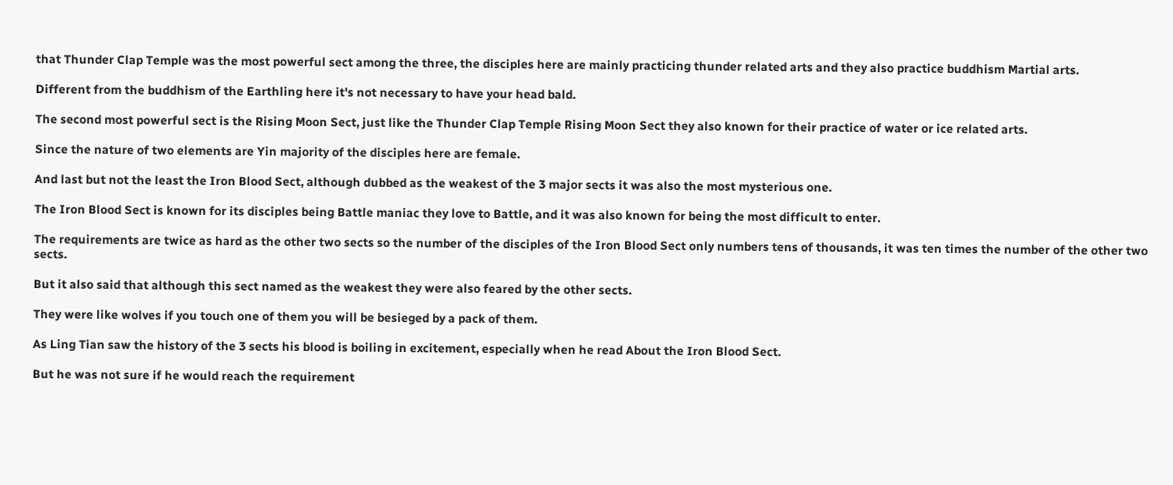that Thunder Clap Temple was the most powerful sect among the three, the disciples here are mainly practicing thunder related arts and they also practice buddhism Martial arts.

Different from the buddhism of the Earthling here it's not necessary to have your head bald.

The second most powerful sect is the Rising Moon Sect, just like the Thunder Clap Temple Rising Moon Sect they also known for their practice of water or ice related arts.

Since the nature of two elements are Yin majority of the disciples here are female.

And last but not the least the Iron Blood Sect, although dubbed as the weakest of the 3 major sects it was also the most mysterious one.

The Iron Blood Sect is known for its disciples being Battle maniac they love to Battle, and it was also known for being the most difficult to enter.

The requirements are twice as hard as the other two sects so the number of the disciples of the Iron Blood Sect only numbers tens of thousands, it was ten times the number of the other two sects.

But it also said that although this sect named as the weakest they were also feared by the other sects.

They were like wolves if you touch one of them you will be besieged by a pack of them.

As Ling Tian saw the history of the 3 sects his blood is boiling in excitement, especially when he read About the Iron Blood Sect.

But he was not sure if he would reach the requirement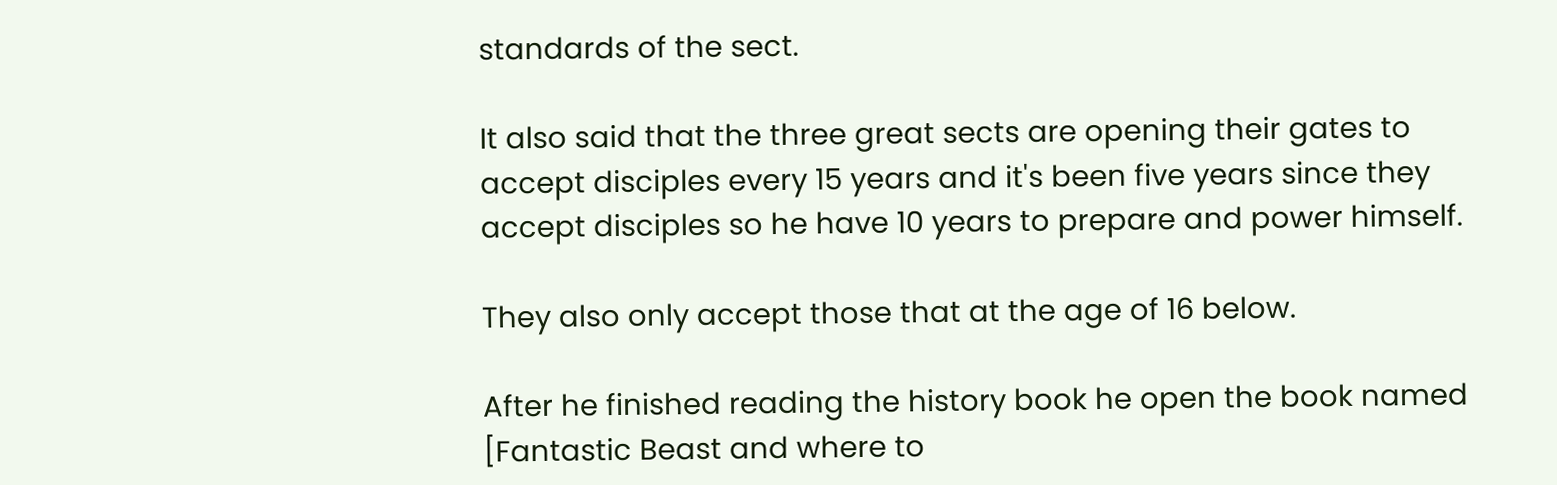standards of the sect.

It also said that the three great sects are opening their gates to accept disciples every 15 years and it's been five years since they accept disciples so he have 10 years to prepare and power himself.

They also only accept those that at the age of 16 below.

After he finished reading the history book he open the book named [Fantastic Beast and where to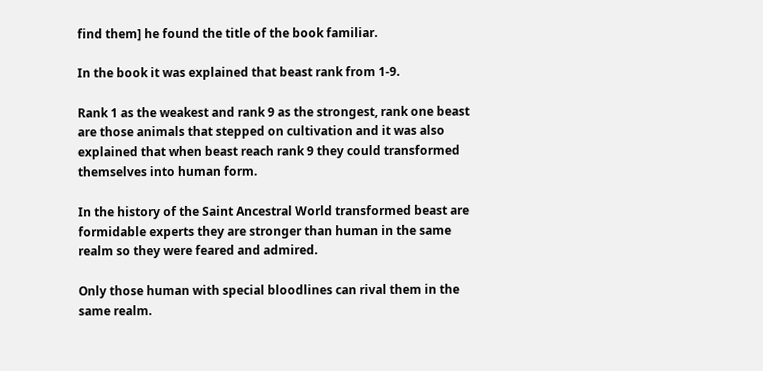find them] he found the title of the book familiar.

In the book it was explained that beast rank from 1-9.

Rank 1 as the weakest and rank 9 as the strongest, rank one beast are those animals that stepped on cultivation and it was also explained that when beast reach rank 9 they could transformed themselves into human form.

In the history of the Saint Ancestral World transformed beast are formidable experts they are stronger than human in the same realm so they were feared and admired.

Only those human with special bloodlines can rival them in the same realm.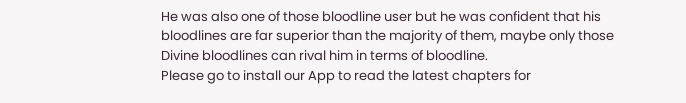He was also one of those bloodline user but he was confident that his bloodlines are far superior than the majority of them, maybe only those Divine bloodlines can rival him in terms of bloodline.
Please go to install our App to read the latest chapters for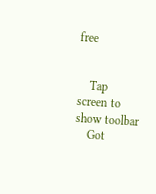free


    Tap screen to show toolbar
    Got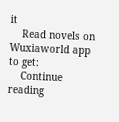it
    Read novels on Wuxiaworld app to get:
    Continue reading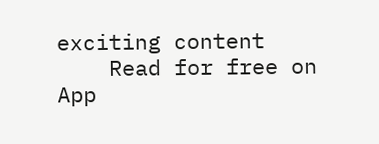exciting content
    Read for free on App